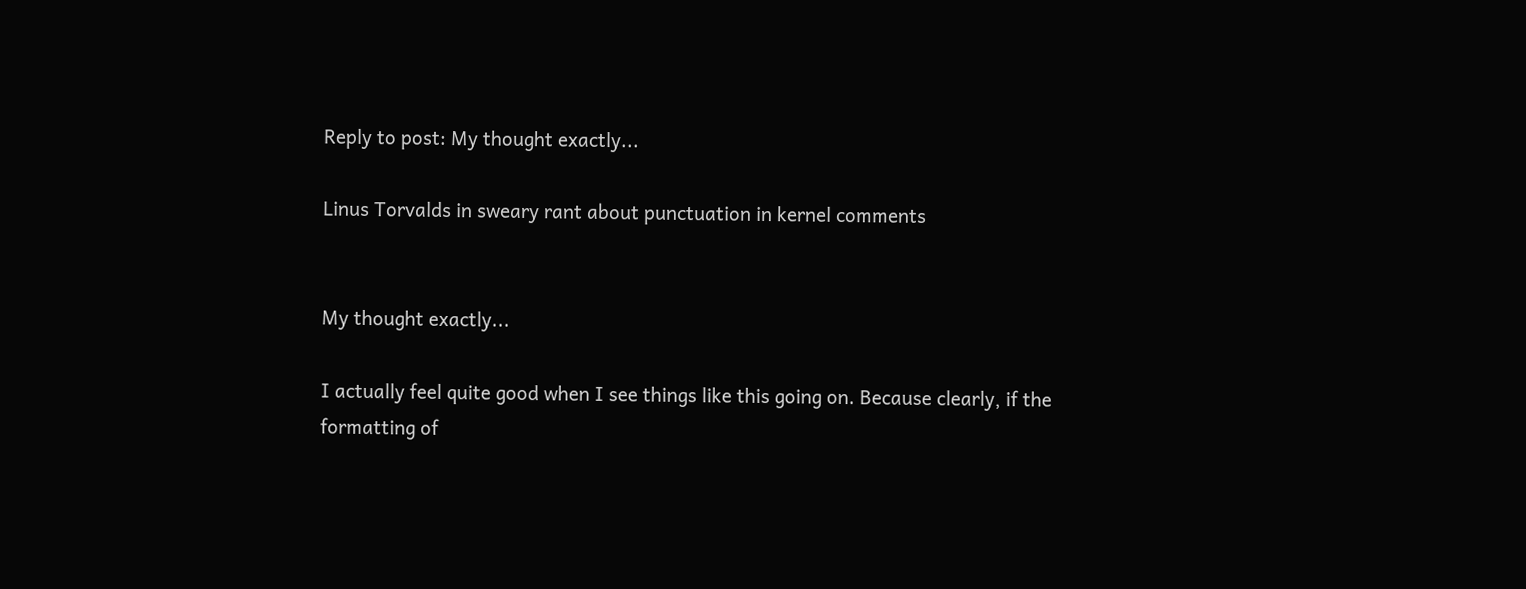Reply to post: My thought exactly...

Linus Torvalds in sweary rant about punctuation in kernel comments


My thought exactly...

I actually feel quite good when I see things like this going on. Because clearly, if the formatting of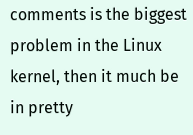comments is the biggest problem in the Linux kernel, then it much be in pretty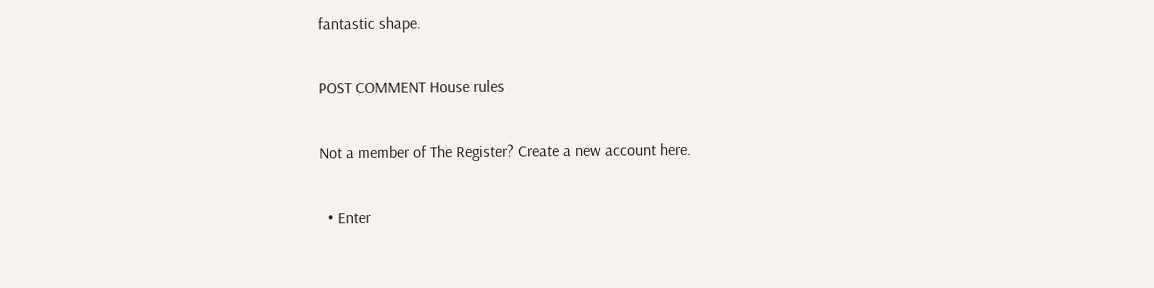fantastic shape.

POST COMMENT House rules

Not a member of The Register? Create a new account here.

  • Enter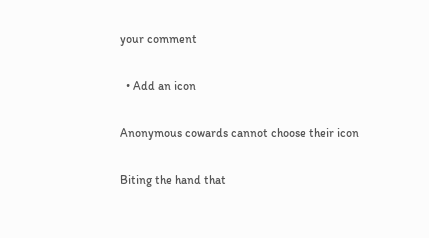your comment

  • Add an icon

Anonymous cowards cannot choose their icon

Biting the hand that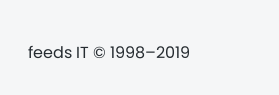feeds IT © 1998–2019